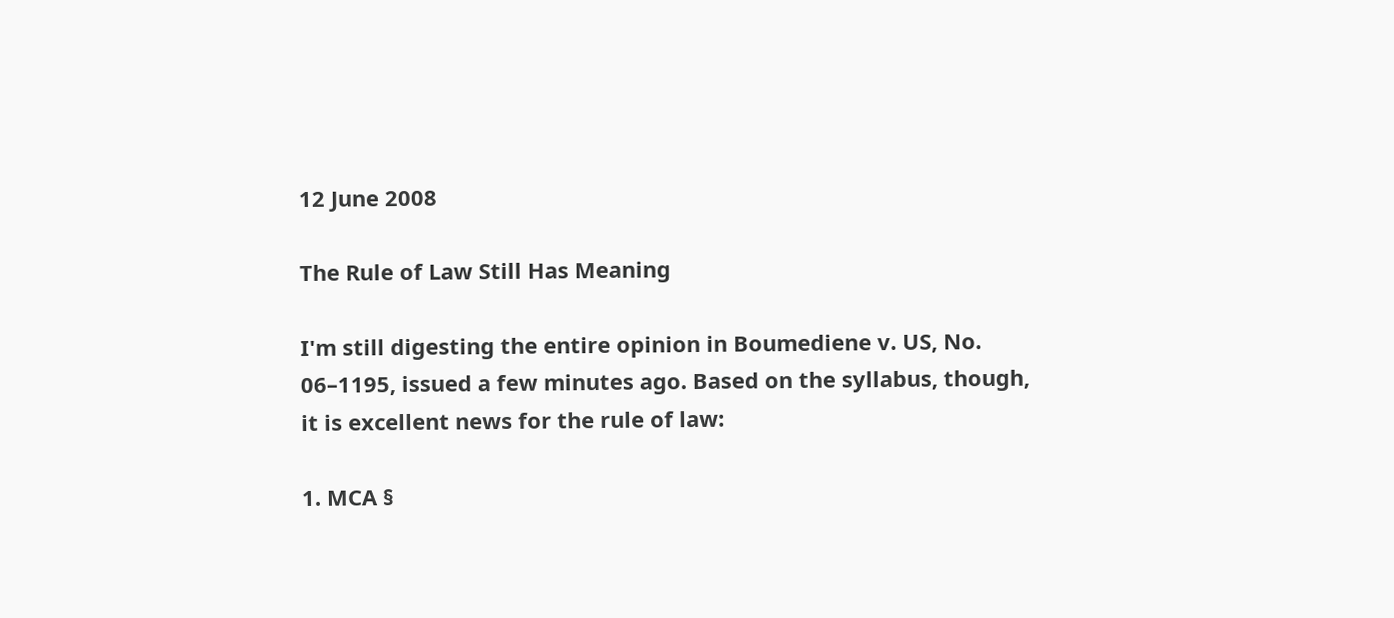12 June 2008

The Rule of Law Still Has Meaning

I'm still digesting the entire opinion in Boumediene v. US, No. 06–1195, issued a few minutes ago. Based on the syllabus, though, it is excellent news for the rule of law:

1. MCA §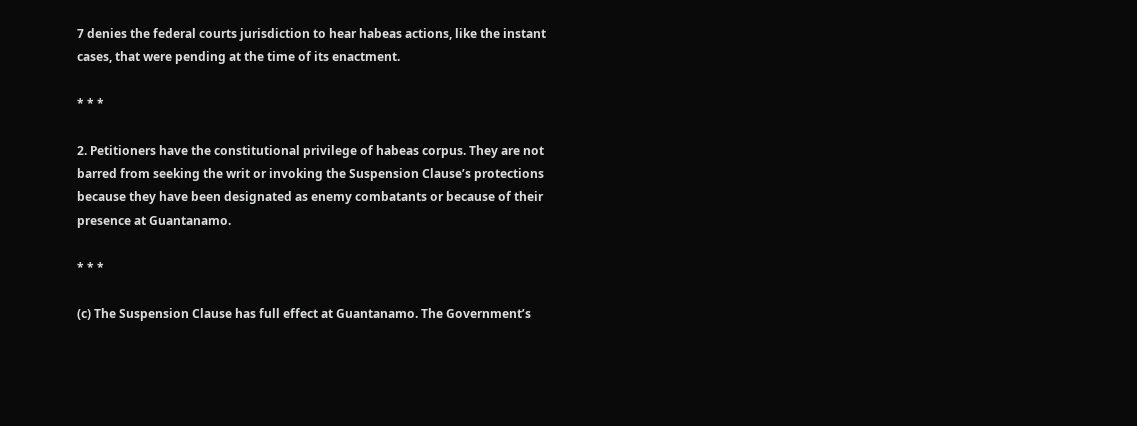7 denies the federal courts jurisdiction to hear habeas actions, like the instant cases, that were pending at the time of its enactment.

* * *

2. Petitioners have the constitutional privilege of habeas corpus. They are not barred from seeking the writ or invoking the Suspension Clause’s protections because they have been designated as enemy combatants or because of their presence at Guantanamo.

* * *

(c) The Suspension Clause has full effect at Guantanamo. The Government’s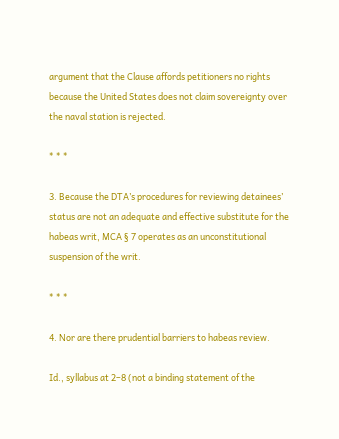argument that the Clause affords petitioners no rights because the United States does not claim sovereignty over the naval station is rejected.

* * *

3. Because the DTA’s procedures for reviewing detainees’ status are not an adequate and effective substitute for the habeas writ, MCA § 7 operates as an unconstitutional suspension of the writ.

* * *

4. Nor are there prudential barriers to habeas review.

Id., syllabus at 2–8 (not a binding statement of the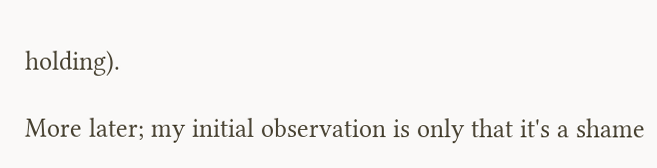holding).

More later; my initial observation is only that it's a shame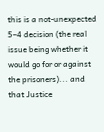this is a not-unexpected 5–4 decision (the real issue being whether it would go for or against the prisoners)... and that Justice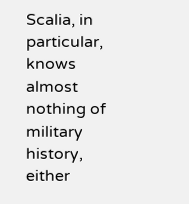Scalia, in particular, knows almost nothing of military history, either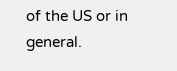of the US or in general.